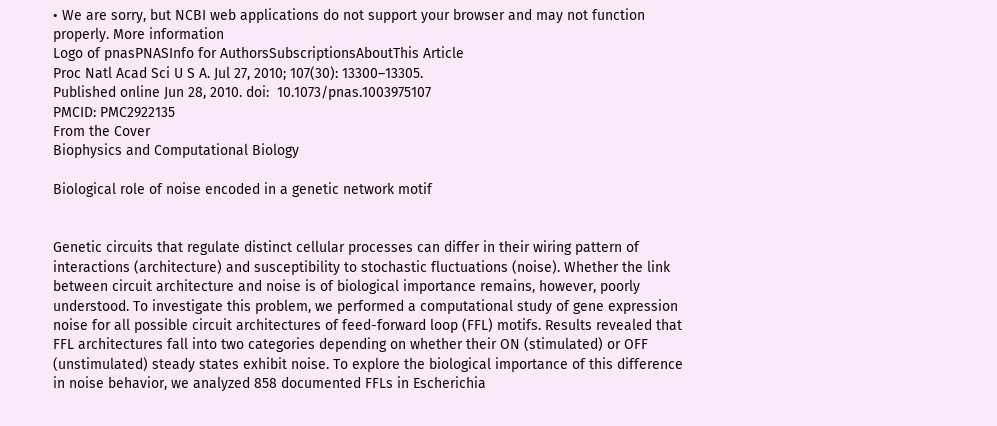• We are sorry, but NCBI web applications do not support your browser and may not function properly. More information
Logo of pnasPNASInfo for AuthorsSubscriptionsAboutThis Article
Proc Natl Acad Sci U S A. Jul 27, 2010; 107(30): 13300–13305.
Published online Jun 28, 2010. doi:  10.1073/pnas.1003975107
PMCID: PMC2922135
From the Cover
Biophysics and Computational Biology

Biological role of noise encoded in a genetic network motif


Genetic circuits that regulate distinct cellular processes can differ in their wiring pattern of interactions (architecture) and susceptibility to stochastic fluctuations (noise). Whether the link between circuit architecture and noise is of biological importance remains, however, poorly understood. To investigate this problem, we performed a computational study of gene expression noise for all possible circuit architectures of feed-forward loop (FFL) motifs. Results revealed that FFL architectures fall into two categories depending on whether their ON (stimulated) or OFF (unstimulated) steady states exhibit noise. To explore the biological importance of this difference in noise behavior, we analyzed 858 documented FFLs in Escherichia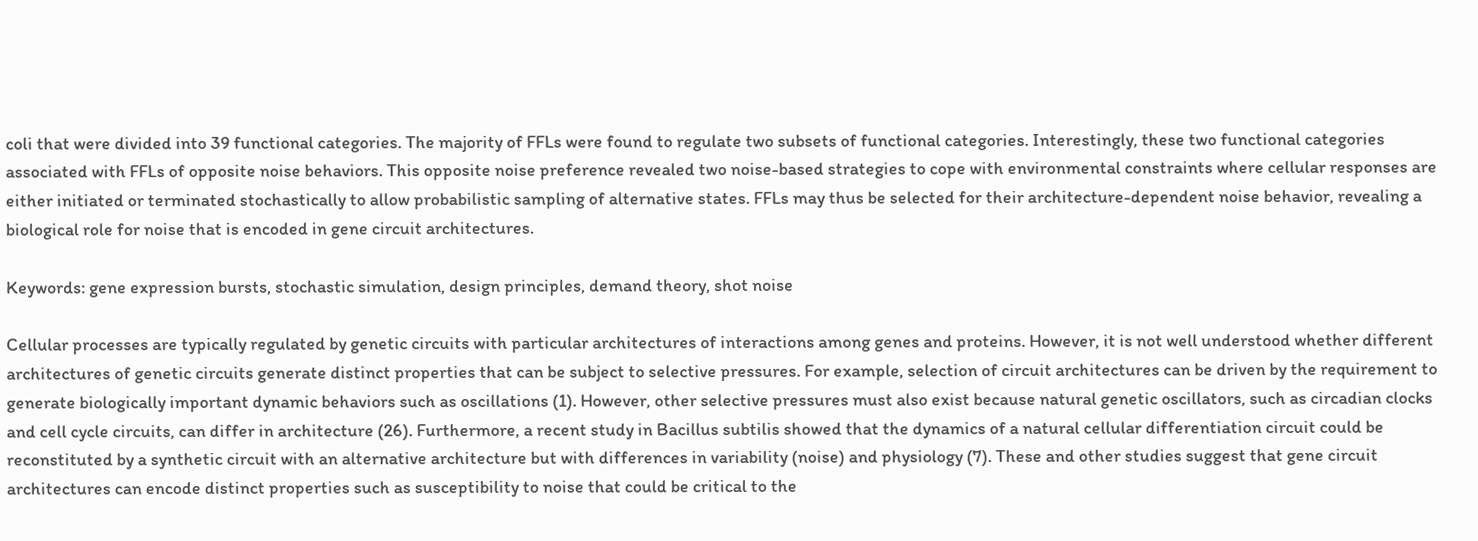coli that were divided into 39 functional categories. The majority of FFLs were found to regulate two subsets of functional categories. Interestingly, these two functional categories associated with FFLs of opposite noise behaviors. This opposite noise preference revealed two noise-based strategies to cope with environmental constraints where cellular responses are either initiated or terminated stochastically to allow probabilistic sampling of alternative states. FFLs may thus be selected for their architecture-dependent noise behavior, revealing a biological role for noise that is encoded in gene circuit architectures.

Keywords: gene expression bursts, stochastic simulation, design principles, demand theory, shot noise

Cellular processes are typically regulated by genetic circuits with particular architectures of interactions among genes and proteins. However, it is not well understood whether different architectures of genetic circuits generate distinct properties that can be subject to selective pressures. For example, selection of circuit architectures can be driven by the requirement to generate biologically important dynamic behaviors such as oscillations (1). However, other selective pressures must also exist because natural genetic oscillators, such as circadian clocks and cell cycle circuits, can differ in architecture (26). Furthermore, a recent study in Bacillus subtilis showed that the dynamics of a natural cellular differentiation circuit could be reconstituted by a synthetic circuit with an alternative architecture but with differences in variability (noise) and physiology (7). These and other studies suggest that gene circuit architectures can encode distinct properties such as susceptibility to noise that could be critical to the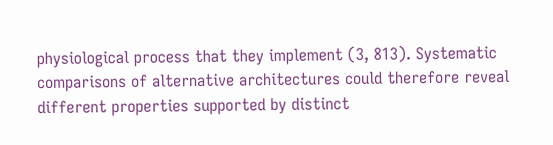physiological process that they implement (3, 813). Systematic comparisons of alternative architectures could therefore reveal different properties supported by distinct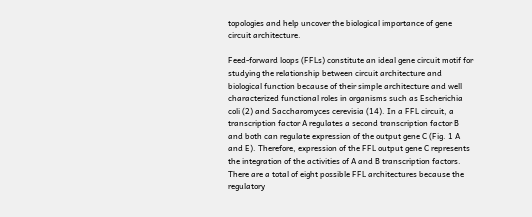topologies and help uncover the biological importance of gene circuit architecture.

Feed-forward loops (FFLs) constitute an ideal gene circuit motif for studying the relationship between circuit architecture and biological function because of their simple architecture and well characterized functional roles in organisms such as Escherichia coli (2) and Saccharomyces cerevisia (14). In a FFL circuit, a transcription factor A regulates a second transcription factor B and both can regulate expression of the output gene C (Fig. 1 A and E). Therefore, expression of the FFL output gene C represents the integration of the activities of A and B transcription factors. There are a total of eight possible FFL architectures because the regulatory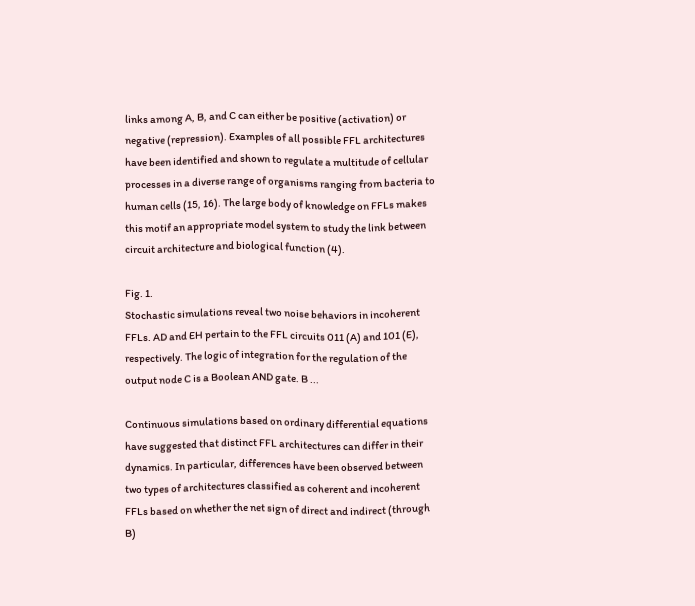links among A, B, and C can either be positive (activation) or negative (repression). Examples of all possible FFL architectures have been identified and shown to regulate a multitude of cellular processes in a diverse range of organisms ranging from bacteria to human cells (15, 16). The large body of knowledge on FFLs makes this motif an appropriate model system to study the link between circuit architecture and biological function (4).

Fig. 1.
Stochastic simulations reveal two noise behaviors in incoherent FFLs. AD and EH pertain to the FFL circuits 011 (A) and 101 (E), respectively. The logic of integration for the regulation of the output node C is a Boolean AND gate. B ...

Continuous simulations based on ordinary differential equations have suggested that distinct FFL architectures can differ in their dynamics. In particular, differences have been observed between two types of architectures classified as coherent and incoherent FFLs based on whether the net sign of direct and indirect (through B)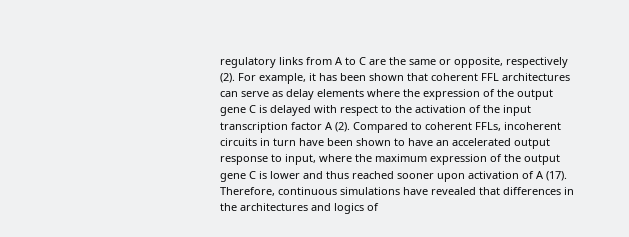regulatory links from A to C are the same or opposite, respectively (2). For example, it has been shown that coherent FFL architectures can serve as delay elements where the expression of the output gene C is delayed with respect to the activation of the input transcription factor A (2). Compared to coherent FFLs, incoherent circuits in turn have been shown to have an accelerated output response to input, where the maximum expression of the output gene C is lower and thus reached sooner upon activation of A (17). Therefore, continuous simulations have revealed that differences in the architectures and logics of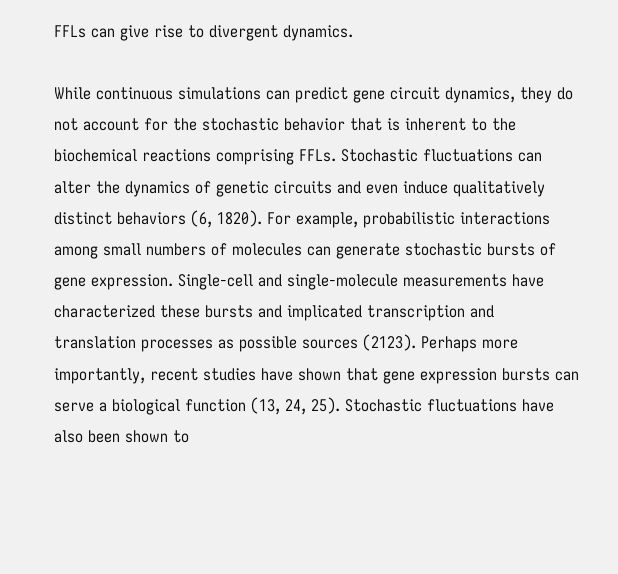FFLs can give rise to divergent dynamics.

While continuous simulations can predict gene circuit dynamics, they do not account for the stochastic behavior that is inherent to the biochemical reactions comprising FFLs. Stochastic fluctuations can alter the dynamics of genetic circuits and even induce qualitatively distinct behaviors (6, 1820). For example, probabilistic interactions among small numbers of molecules can generate stochastic bursts of gene expression. Single-cell and single-molecule measurements have characterized these bursts and implicated transcription and translation processes as possible sources (2123). Perhaps more importantly, recent studies have shown that gene expression bursts can serve a biological function (13, 24, 25). Stochastic fluctuations have also been shown to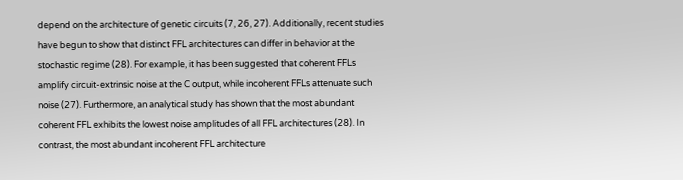depend on the architecture of genetic circuits (7, 26, 27). Additionally, recent studies have begun to show that distinct FFL architectures can differ in behavior at the stochastic regime (28). For example, it has been suggested that coherent FFLs amplify circuit-extrinsic noise at the C output, while incoherent FFLs attenuate such noise (27). Furthermore, an analytical study has shown that the most abundant coherent FFL exhibits the lowest noise amplitudes of all FFL architectures (28). In contrast, the most abundant incoherent FFL architecture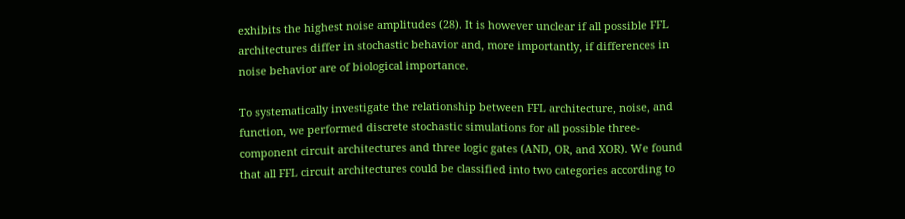exhibits the highest noise amplitudes (28). It is however unclear if all possible FFL architectures differ in stochastic behavior and, more importantly, if differences in noise behavior are of biological importance.

To systematically investigate the relationship between FFL architecture, noise, and function, we performed discrete stochastic simulations for all possible three-component circuit architectures and three logic gates (AND, OR, and XOR). We found that all FFL circuit architectures could be classified into two categories according to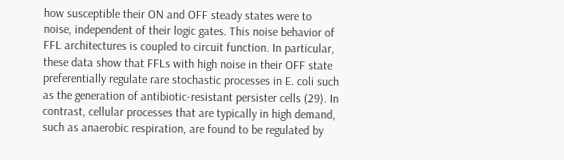how susceptible their ON and OFF steady states were to noise, independent of their logic gates. This noise behavior of FFL architectures is coupled to circuit function. In particular, these data show that FFLs with high noise in their OFF state preferentially regulate rare stochastic processes in E. coli such as the generation of antibiotic-resistant persister cells (29). In contrast, cellular processes that are typically in high demand, such as anaerobic respiration, are found to be regulated by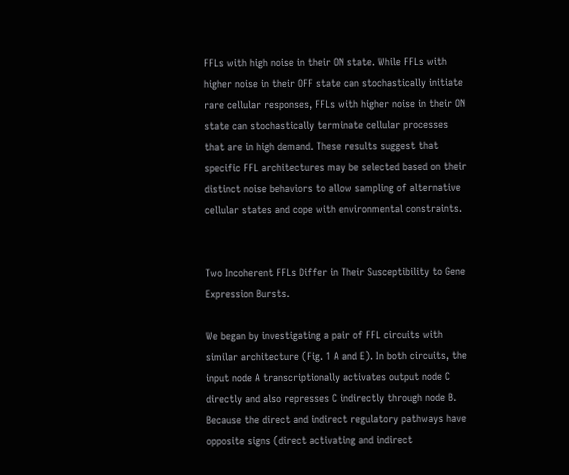FFLs with high noise in their ON state. While FFLs with higher noise in their OFF state can stochastically initiate rare cellular responses, FFLs with higher noise in their ON state can stochastically terminate cellular processes that are in high demand. These results suggest that specific FFL architectures may be selected based on their distinct noise behaviors to allow sampling of alternative cellular states and cope with environmental constraints.


Two Incoherent FFLs Differ in Their Susceptibility to Gene Expression Bursts.

We began by investigating a pair of FFL circuits with similar architecture (Fig. 1 A and E). In both circuits, the input node A transcriptionally activates output node C directly and also represses C indirectly through node B. Because the direct and indirect regulatory pathways have opposite signs (direct activating and indirect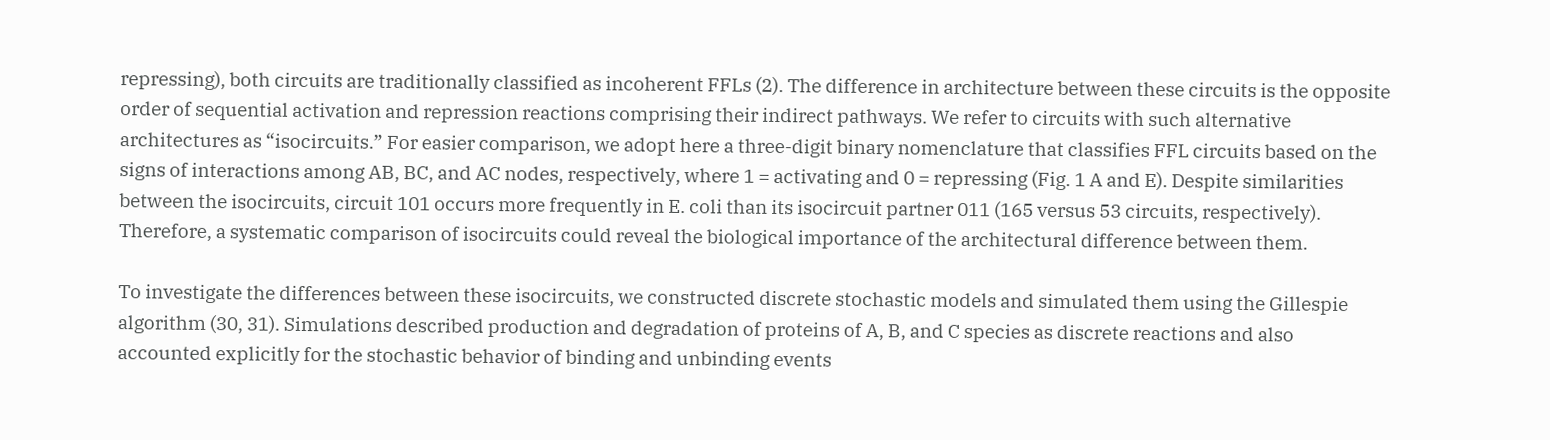repressing), both circuits are traditionally classified as incoherent FFLs (2). The difference in architecture between these circuits is the opposite order of sequential activation and repression reactions comprising their indirect pathways. We refer to circuits with such alternative architectures as “isocircuits.” For easier comparison, we adopt here a three-digit binary nomenclature that classifies FFL circuits based on the signs of interactions among AB, BC, and AC nodes, respectively, where 1 = activating and 0 = repressing (Fig. 1 A and E). Despite similarities between the isocircuits, circuit 101 occurs more frequently in E. coli than its isocircuit partner 011 (165 versus 53 circuits, respectively). Therefore, a systematic comparison of isocircuits could reveal the biological importance of the architectural difference between them.

To investigate the differences between these isocircuits, we constructed discrete stochastic models and simulated them using the Gillespie algorithm (30, 31). Simulations described production and degradation of proteins of A, B, and C species as discrete reactions and also accounted explicitly for the stochastic behavior of binding and unbinding events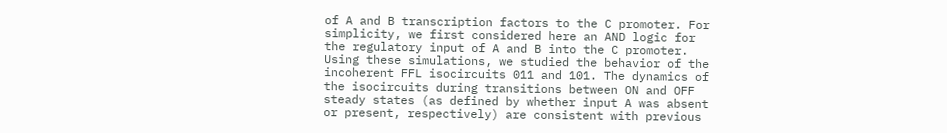of A and B transcription factors to the C promoter. For simplicity, we first considered here an AND logic for the regulatory input of A and B into the C promoter. Using these simulations, we studied the behavior of the incoherent FFL isocircuits 011 and 101. The dynamics of the isocircuits during transitions between ON and OFF steady states (as defined by whether input A was absent or present, respectively) are consistent with previous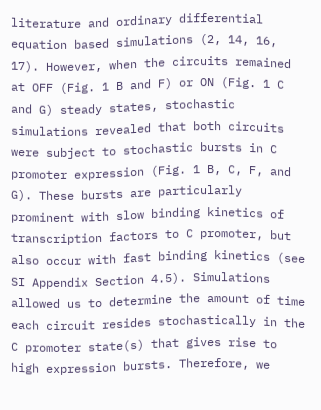literature and ordinary differential equation based simulations (2, 14, 16, 17). However, when the circuits remained at OFF (Fig. 1 B and F) or ON (Fig. 1 C and G) steady states, stochastic simulations revealed that both circuits were subject to stochastic bursts in C promoter expression (Fig. 1 B, C, F, and G). These bursts are particularly prominent with slow binding kinetics of transcription factors to C promoter, but also occur with fast binding kinetics (see SI Appendix Section 4.5). Simulations allowed us to determine the amount of time each circuit resides stochastically in the C promoter state(s) that gives rise to high expression bursts. Therefore, we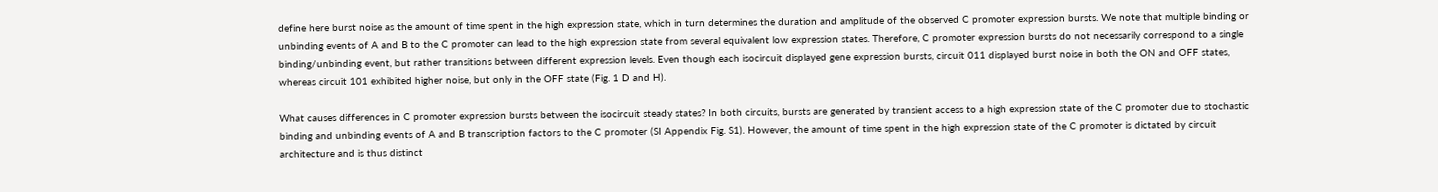define here burst noise as the amount of time spent in the high expression state, which in turn determines the duration and amplitude of the observed C promoter expression bursts. We note that multiple binding or unbinding events of A and B to the C promoter can lead to the high expression state from several equivalent low expression states. Therefore, C promoter expression bursts do not necessarily correspond to a single binding/unbinding event, but rather transitions between different expression levels. Even though each isocircuit displayed gene expression bursts, circuit 011 displayed burst noise in both the ON and OFF states, whereas circuit 101 exhibited higher noise, but only in the OFF state (Fig. 1 D and H).

What causes differences in C promoter expression bursts between the isocircuit steady states? In both circuits, bursts are generated by transient access to a high expression state of the C promoter due to stochastic binding and unbinding events of A and B transcription factors to the C promoter (SI Appendix Fig. S1). However, the amount of time spent in the high expression state of the C promoter is dictated by circuit architecture and is thus distinct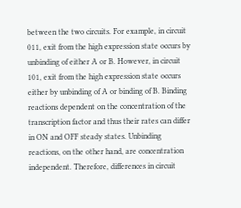between the two circuits. For example, in circuit 011, exit from the high expression state occurs by unbinding of either A or B. However, in circuit 101, exit from the high expression state occurs either by unbinding of A or binding of B. Binding reactions dependent on the concentration of the transcription factor and thus their rates can differ in ON and OFF steady states. Unbinding reactions, on the other hand, are concentration independent. Therefore, differences in circuit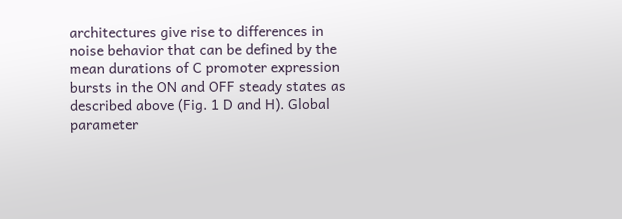architectures give rise to differences in noise behavior that can be defined by the mean durations of C promoter expression bursts in the ON and OFF steady states as described above (Fig. 1 D and H). Global parameter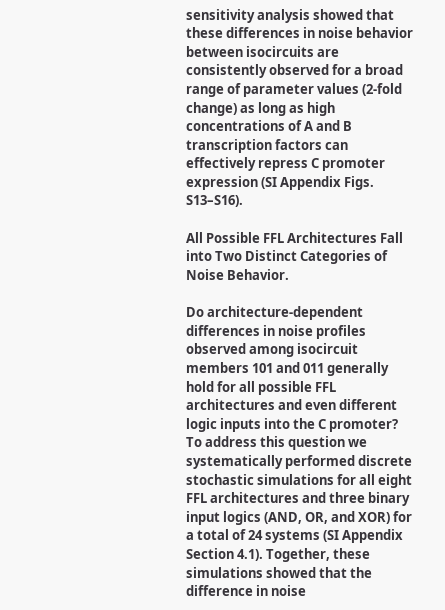sensitivity analysis showed that these differences in noise behavior between isocircuits are consistently observed for a broad range of parameter values (2-fold change) as long as high concentrations of A and B transcription factors can effectively repress C promoter expression (SI Appendix Figs. S13–S16).

All Possible FFL Architectures Fall into Two Distinct Categories of Noise Behavior.

Do architecture-dependent differences in noise profiles observed among isocircuit members 101 and 011 generally hold for all possible FFL architectures and even different logic inputs into the C promoter? To address this question we systematically performed discrete stochastic simulations for all eight FFL architectures and three binary input logics (AND, OR, and XOR) for a total of 24 systems (SI Appendix Section 4.1). Together, these simulations showed that the difference in noise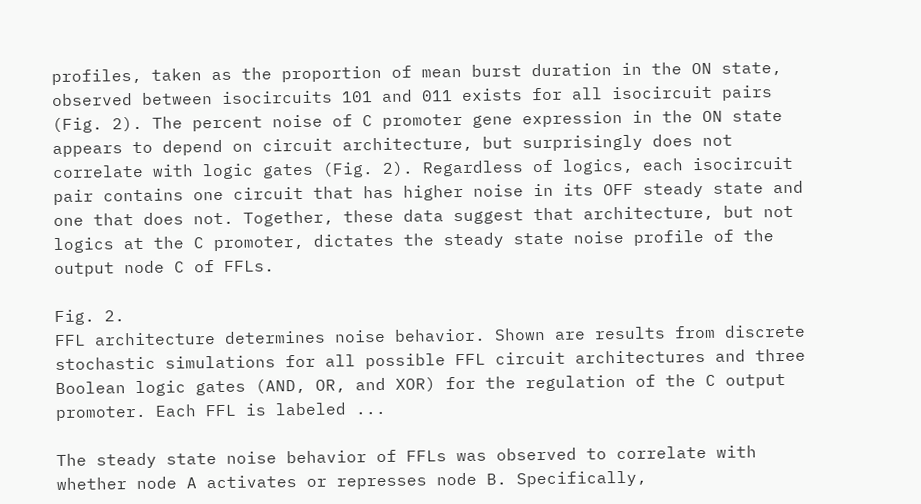profiles, taken as the proportion of mean burst duration in the ON state, observed between isocircuits 101 and 011 exists for all isocircuit pairs (Fig. 2). The percent noise of C promoter gene expression in the ON state appears to depend on circuit architecture, but surprisingly does not correlate with logic gates (Fig. 2). Regardless of logics, each isocircuit pair contains one circuit that has higher noise in its OFF steady state and one that does not. Together, these data suggest that architecture, but not logics at the C promoter, dictates the steady state noise profile of the output node C of FFLs.

Fig. 2.
FFL architecture determines noise behavior. Shown are results from discrete stochastic simulations for all possible FFL circuit architectures and three Boolean logic gates (AND, OR, and XOR) for the regulation of the C output promoter. Each FFL is labeled ...

The steady state noise behavior of FFLs was observed to correlate with whether node A activates or represses node B. Specifically,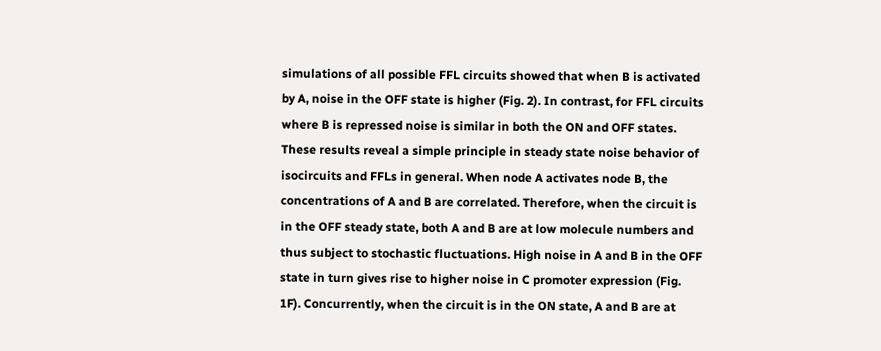simulations of all possible FFL circuits showed that when B is activated by A, noise in the OFF state is higher (Fig. 2). In contrast, for FFL circuits where B is repressed noise is similar in both the ON and OFF states. These results reveal a simple principle in steady state noise behavior of isocircuits and FFLs in general. When node A activates node B, the concentrations of A and B are correlated. Therefore, when the circuit is in the OFF steady state, both A and B are at low molecule numbers and thus subject to stochastic fluctuations. High noise in A and B in the OFF state in turn gives rise to higher noise in C promoter expression (Fig. 1F). Concurrently, when the circuit is in the ON state, A and B are at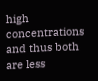high concentrations and thus both are less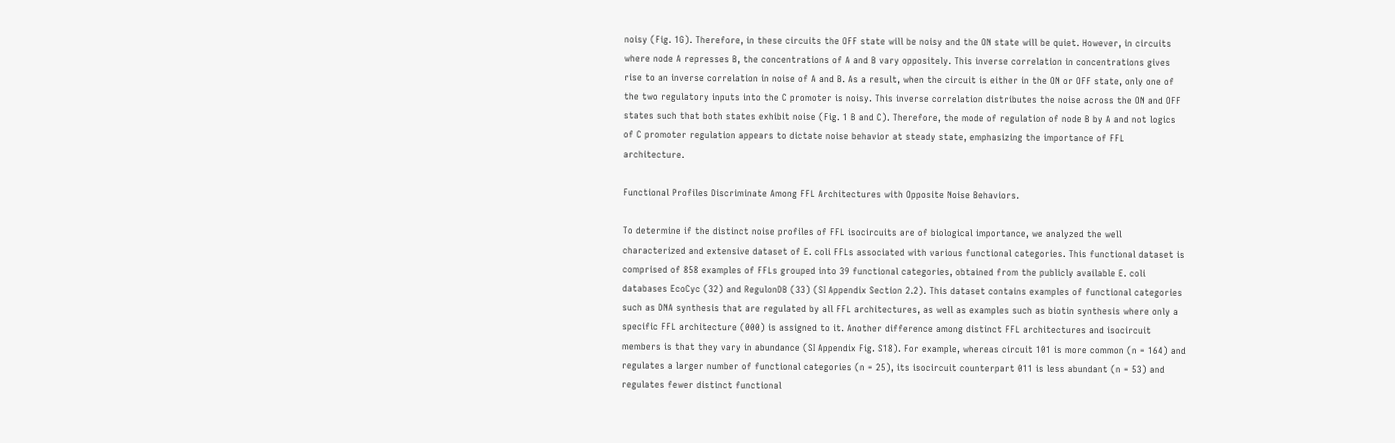noisy (Fig. 1G). Therefore, in these circuits the OFF state will be noisy and the ON state will be quiet. However, in circuits where node A represses B, the concentrations of A and B vary oppositely. This inverse correlation in concentrations gives rise to an inverse correlation in noise of A and B. As a result, when the circuit is either in the ON or OFF state, only one of the two regulatory inputs into the C promoter is noisy. This inverse correlation distributes the noise across the ON and OFF states such that both states exhibit noise (Fig. 1 B and C). Therefore, the mode of regulation of node B by A and not logics of C promoter regulation appears to dictate noise behavior at steady state, emphasizing the importance of FFL architecture.

Functional Profiles Discriminate Among FFL Architectures with Opposite Noise Behaviors.

To determine if the distinct noise profiles of FFL isocircuits are of biological importance, we analyzed the well characterized and extensive dataset of E. coli FFLs associated with various functional categories. This functional dataset is comprised of 858 examples of FFLs grouped into 39 functional categories, obtained from the publicly available E. coli databases EcoCyc (32) and RegulonDB (33) (SI Appendix Section 2.2). This dataset contains examples of functional categories such as DNA synthesis that are regulated by all FFL architectures, as well as examples such as biotin synthesis where only a specific FFL architecture (000) is assigned to it. Another difference among distinct FFL architectures and isocircuit members is that they vary in abundance (SI Appendix Fig. S18). For example, whereas circuit 101 is more common (n = 164) and regulates a larger number of functional categories (n = 25), its isocircuit counterpart 011 is less abundant (n = 53) and regulates fewer distinct functional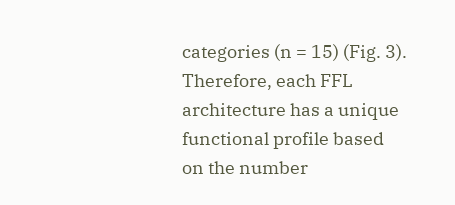categories (n = 15) (Fig. 3). Therefore, each FFL architecture has a unique functional profile based on the number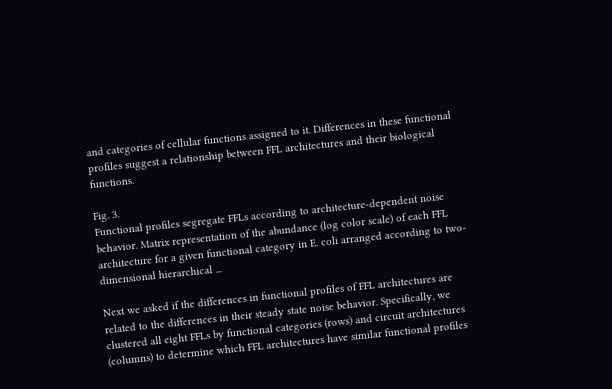and categories of cellular functions assigned to it. Differences in these functional profiles suggest a relationship between FFL architectures and their biological functions.

Fig. 3.
Functional profiles segregate FFLs according to architecture-dependent noise behavior. Matrix representation of the abundance (log color scale) of each FFL architecture for a given functional category in E. coli arranged according to two-dimensional hierarchical ...

Next we asked if the differences in functional profiles of FFL architectures are related to the differences in their steady state noise behavior. Specifically, we clustered all eight FFLs by functional categories (rows) and circuit architectures (columns) to determine which FFL architectures have similar functional profiles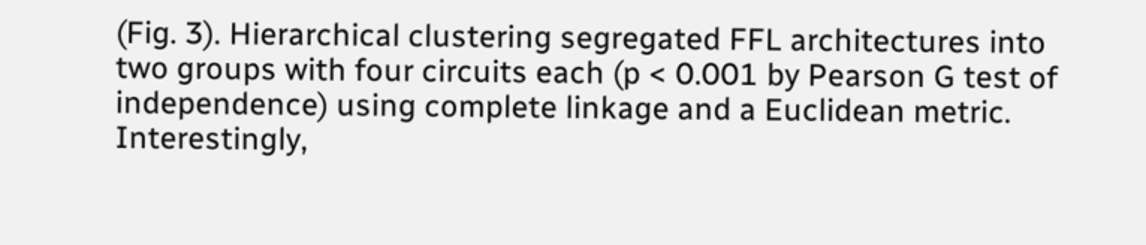(Fig. 3). Hierarchical clustering segregated FFL architectures into two groups with four circuits each (p < 0.001 by Pearson G test of independence) using complete linkage and a Euclidean metric. Interestingly,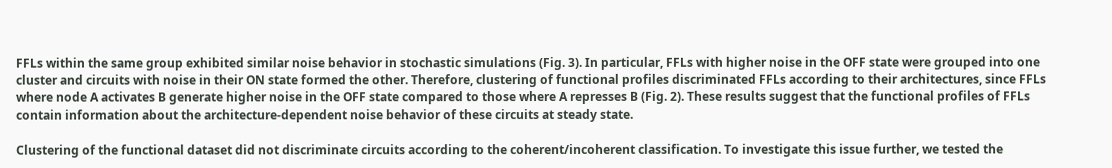FFLs within the same group exhibited similar noise behavior in stochastic simulations (Fig. 3). In particular, FFLs with higher noise in the OFF state were grouped into one cluster and circuits with noise in their ON state formed the other. Therefore, clustering of functional profiles discriminated FFLs according to their architectures, since FFLs where node A activates B generate higher noise in the OFF state compared to those where A represses B (Fig. 2). These results suggest that the functional profiles of FFLs contain information about the architecture-dependent noise behavior of these circuits at steady state.

Clustering of the functional dataset did not discriminate circuits according to the coherent/incoherent classification. To investigate this issue further, we tested the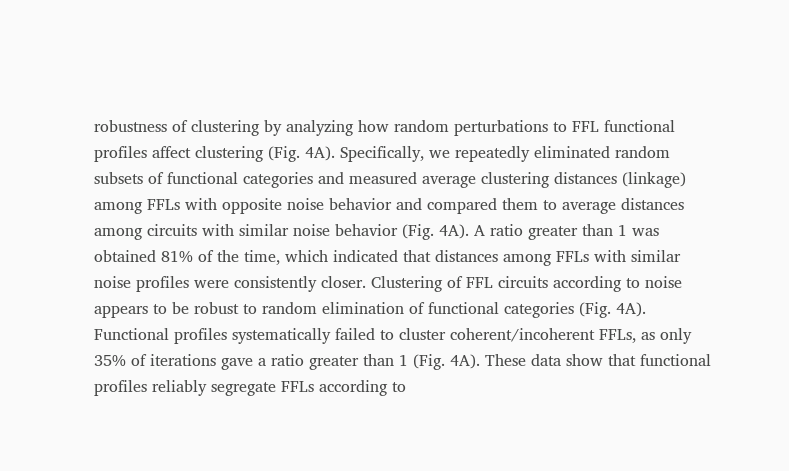robustness of clustering by analyzing how random perturbations to FFL functional profiles affect clustering (Fig. 4A). Specifically, we repeatedly eliminated random subsets of functional categories and measured average clustering distances (linkage) among FFLs with opposite noise behavior and compared them to average distances among circuits with similar noise behavior (Fig. 4A). A ratio greater than 1 was obtained 81% of the time, which indicated that distances among FFLs with similar noise profiles were consistently closer. Clustering of FFL circuits according to noise appears to be robust to random elimination of functional categories (Fig. 4A). Functional profiles systematically failed to cluster coherent/incoherent FFLs, as only 35% of iterations gave a ratio greater than 1 (Fig. 4A). These data show that functional profiles reliably segregate FFLs according to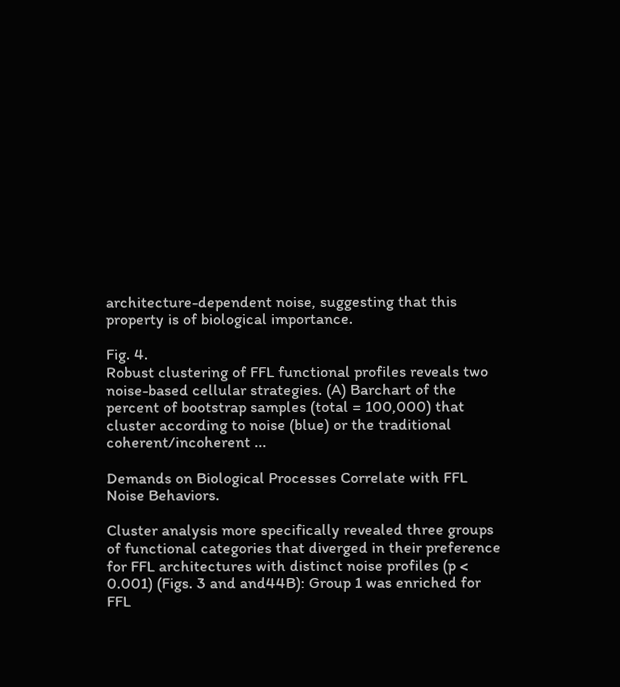architecture-dependent noise, suggesting that this property is of biological importance.

Fig. 4.
Robust clustering of FFL functional profiles reveals two noise-based cellular strategies. (A) Barchart of the percent of bootstrap samples (total = 100,000) that cluster according to noise (blue) or the traditional coherent/incoherent ...

Demands on Biological Processes Correlate with FFL Noise Behaviors.

Cluster analysis more specifically revealed three groups of functional categories that diverged in their preference for FFL architectures with distinct noise profiles (p < 0.001) (Figs. 3 and and44B): Group 1 was enriched for FFL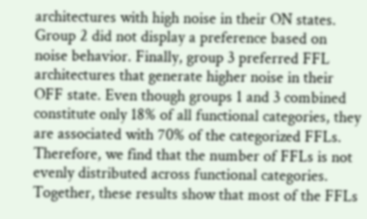architectures with high noise in their ON states. Group 2 did not display a preference based on noise behavior. Finally, group 3 preferred FFL architectures that generate higher noise in their OFF state. Even though groups 1 and 3 combined constitute only 18% of all functional categories, they are associated with 70% of the categorized FFLs. Therefore, we find that the number of FFLs is not evenly distributed across functional categories. Together, these results show that most of the FFLs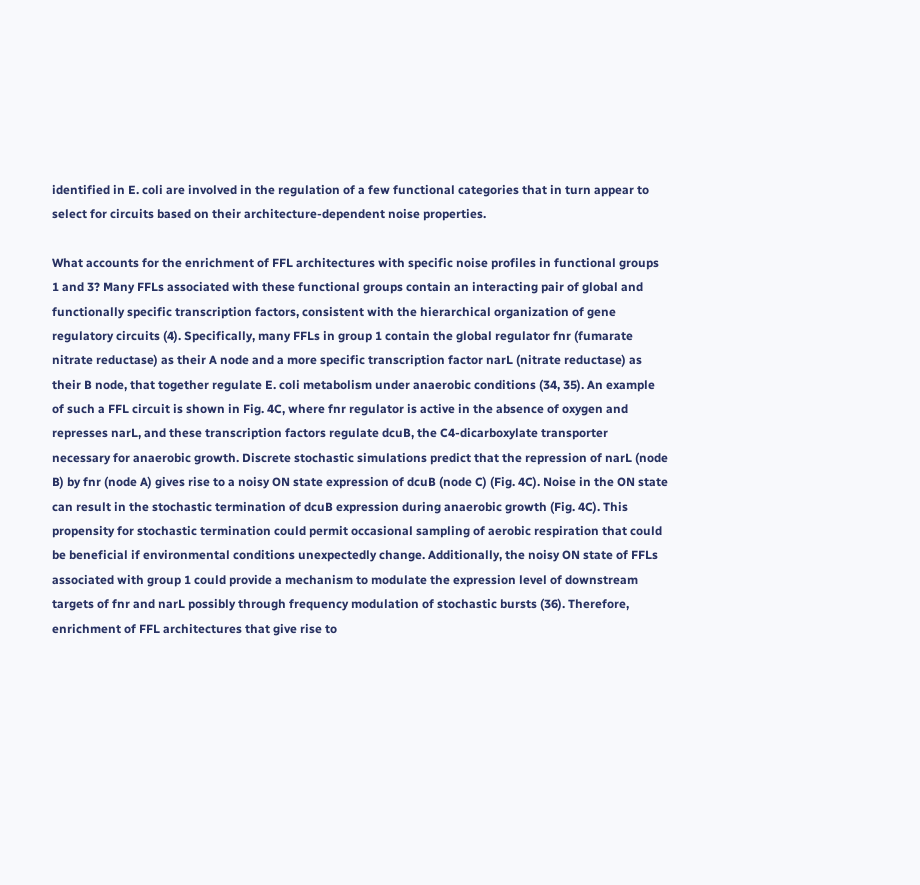identified in E. coli are involved in the regulation of a few functional categories that in turn appear to select for circuits based on their architecture-dependent noise properties.

What accounts for the enrichment of FFL architectures with specific noise profiles in functional groups 1 and 3? Many FFLs associated with these functional groups contain an interacting pair of global and functionally specific transcription factors, consistent with the hierarchical organization of gene regulatory circuits (4). Specifically, many FFLs in group 1 contain the global regulator fnr (fumarate nitrate reductase) as their A node and a more specific transcription factor narL (nitrate reductase) as their B node, that together regulate E. coli metabolism under anaerobic conditions (34, 35). An example of such a FFL circuit is shown in Fig. 4C, where fnr regulator is active in the absence of oxygen and represses narL, and these transcription factors regulate dcuB, the C4-dicarboxylate transporter necessary for anaerobic growth. Discrete stochastic simulations predict that the repression of narL (node B) by fnr (node A) gives rise to a noisy ON state expression of dcuB (node C) (Fig. 4C). Noise in the ON state can result in the stochastic termination of dcuB expression during anaerobic growth (Fig. 4C). This propensity for stochastic termination could permit occasional sampling of aerobic respiration that could be beneficial if environmental conditions unexpectedly change. Additionally, the noisy ON state of FFLs associated with group 1 could provide a mechanism to modulate the expression level of downstream targets of fnr and narL possibly through frequency modulation of stochastic bursts (36). Therefore, enrichment of FFL architectures that give rise to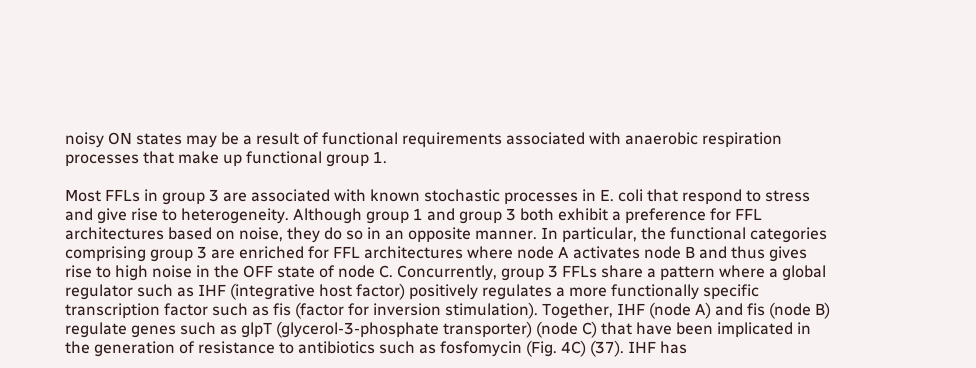noisy ON states may be a result of functional requirements associated with anaerobic respiration processes that make up functional group 1.

Most FFLs in group 3 are associated with known stochastic processes in E. coli that respond to stress and give rise to heterogeneity. Although group 1 and group 3 both exhibit a preference for FFL architectures based on noise, they do so in an opposite manner. In particular, the functional categories comprising group 3 are enriched for FFL architectures where node A activates node B and thus gives rise to high noise in the OFF state of node C. Concurrently, group 3 FFLs share a pattern where a global regulator such as IHF (integrative host factor) positively regulates a more functionally specific transcription factor such as fis (factor for inversion stimulation). Together, IHF (node A) and fis (node B) regulate genes such as glpT (glycerol-3-phosphate transporter) (node C) that have been implicated in the generation of resistance to antibiotics such as fosfomycin (Fig. 4C) (37). IHF has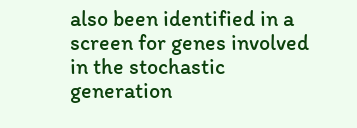also been identified in a screen for genes involved in the stochastic generation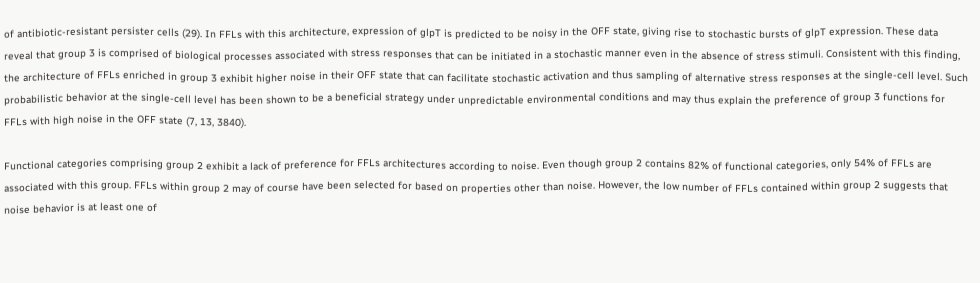of antibiotic-resistant persister cells (29). In FFLs with this architecture, expression of glpT is predicted to be noisy in the OFF state, giving rise to stochastic bursts of glpT expression. These data reveal that group 3 is comprised of biological processes associated with stress responses that can be initiated in a stochastic manner even in the absence of stress stimuli. Consistent with this finding, the architecture of FFLs enriched in group 3 exhibit higher noise in their OFF state that can facilitate stochastic activation and thus sampling of alternative stress responses at the single-cell level. Such probabilistic behavior at the single-cell level has been shown to be a beneficial strategy under unpredictable environmental conditions and may thus explain the preference of group 3 functions for FFLs with high noise in the OFF state (7, 13, 3840).

Functional categories comprising group 2 exhibit a lack of preference for FFLs architectures according to noise. Even though group 2 contains 82% of functional categories, only 54% of FFLs are associated with this group. FFLs within group 2 may of course have been selected for based on properties other than noise. However, the low number of FFLs contained within group 2 suggests that noise behavior is at least one of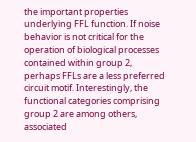the important properties underlying FFL function. If noise behavior is not critical for the operation of biological processes contained within group 2, perhaps FFLs are a less preferred circuit motif. Interestingly, the functional categories comprising group 2 are among others, associated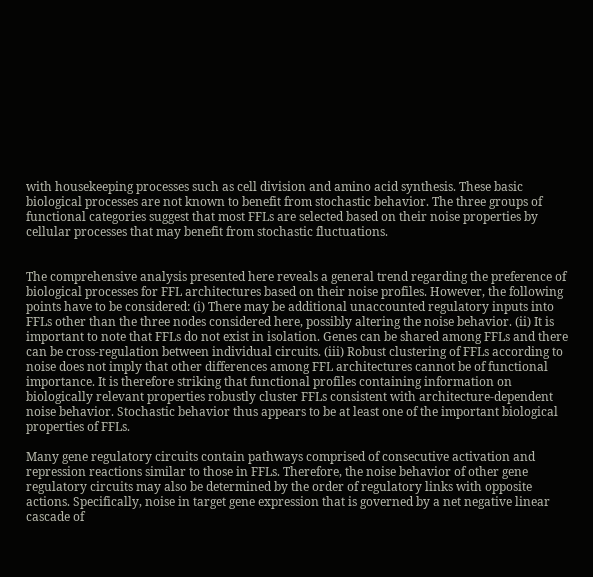with housekeeping processes such as cell division and amino acid synthesis. These basic biological processes are not known to benefit from stochastic behavior. The three groups of functional categories suggest that most FFLs are selected based on their noise properties by cellular processes that may benefit from stochastic fluctuations.


The comprehensive analysis presented here reveals a general trend regarding the preference of biological processes for FFL architectures based on their noise profiles. However, the following points have to be considered: (i) There may be additional unaccounted regulatory inputs into FFLs other than the three nodes considered here, possibly altering the noise behavior. (ii) It is important to note that FFLs do not exist in isolation. Genes can be shared among FFLs and there can be cross-regulation between individual circuits. (iii) Robust clustering of FFLs according to noise does not imply that other differences among FFL architectures cannot be of functional importance. It is therefore striking that functional profiles containing information on biologically relevant properties robustly cluster FFLs consistent with architecture-dependent noise behavior. Stochastic behavior thus appears to be at least one of the important biological properties of FFLs.

Many gene regulatory circuits contain pathways comprised of consecutive activation and repression reactions similar to those in FFLs. Therefore, the noise behavior of other gene regulatory circuits may also be determined by the order of regulatory links with opposite actions. Specifically, noise in target gene expression that is governed by a net negative linear cascade of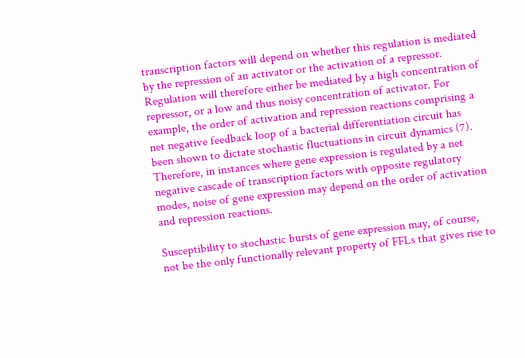transcription factors will depend on whether this regulation is mediated by the repression of an activator or the activation of a repressor. Regulation will therefore either be mediated by a high concentration of repressor, or a low and thus noisy concentration of activator. For example, the order of activation and repression reactions comprising a net negative feedback loop of a bacterial differentiation circuit has been shown to dictate stochastic fluctuations in circuit dynamics (7). Therefore, in instances where gene expression is regulated by a net negative cascade of transcription factors with opposite regulatory modes, noise of gene expression may depend on the order of activation and repression reactions.

Susceptibility to stochastic bursts of gene expression may, of course, not be the only functionally relevant property of FFLs that gives rise to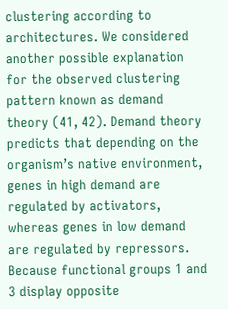clustering according to architectures. We considered another possible explanation for the observed clustering pattern known as demand theory (41, 42). Demand theory predicts that depending on the organism’s native environment, genes in high demand are regulated by activators, whereas genes in low demand are regulated by repressors. Because functional groups 1 and 3 display opposite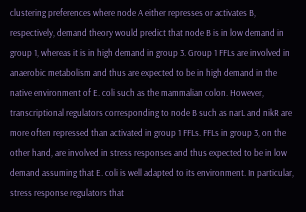clustering preferences where node A either represses or activates B, respectively, demand theory would predict that node B is in low demand in group 1, whereas it is in high demand in group 3. Group 1 FFLs are involved in anaerobic metabolism and thus are expected to be in high demand in the native environment of E. coli such as the mammalian colon. However, transcriptional regulators corresponding to node B such as narL and nikR are more often repressed than activated in group 1 FFLs. FFLs in group 3, on the other hand, are involved in stress responses and thus expected to be in low demand assuming that E. coli is well adapted to its environment. In particular, stress response regulators that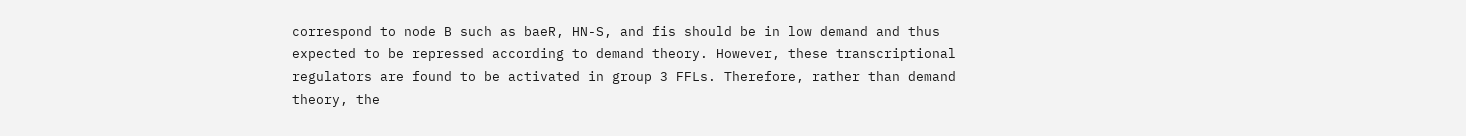correspond to node B such as baeR, HN-S, and fis should be in low demand and thus expected to be repressed according to demand theory. However, these transcriptional regulators are found to be activated in group 3 FFLs. Therefore, rather than demand theory, the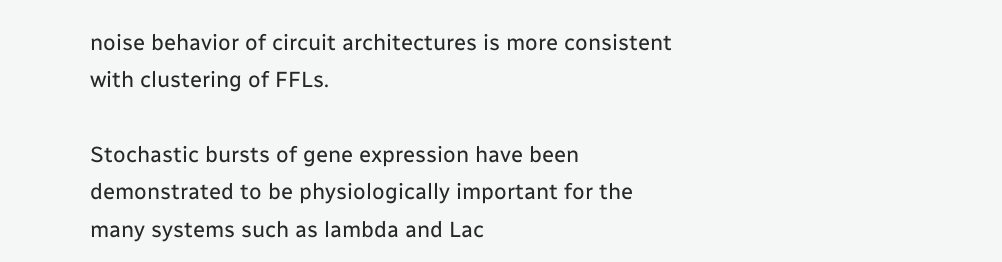noise behavior of circuit architectures is more consistent with clustering of FFLs.

Stochastic bursts of gene expression have been demonstrated to be physiologically important for the many systems such as lambda and Lac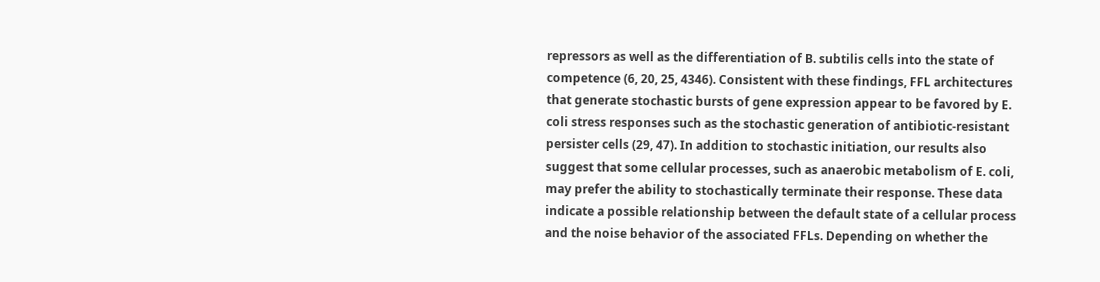repressors as well as the differentiation of B. subtilis cells into the state of competence (6, 20, 25, 4346). Consistent with these findings, FFL architectures that generate stochastic bursts of gene expression appear to be favored by E. coli stress responses such as the stochastic generation of antibiotic-resistant persister cells (29, 47). In addition to stochastic initiation, our results also suggest that some cellular processes, such as anaerobic metabolism of E. coli, may prefer the ability to stochastically terminate their response. These data indicate a possible relationship between the default state of a cellular process and the noise behavior of the associated FFLs. Depending on whether the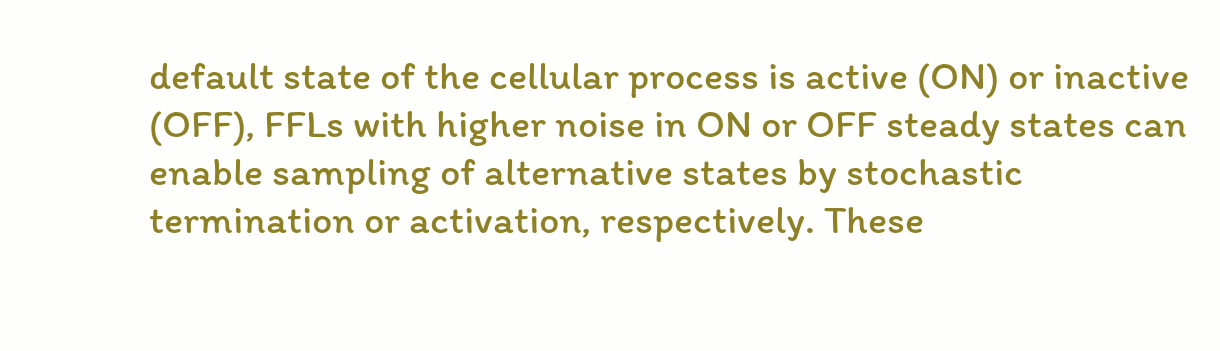default state of the cellular process is active (ON) or inactive (OFF), FFLs with higher noise in ON or OFF steady states can enable sampling of alternative states by stochastic termination or activation, respectively. These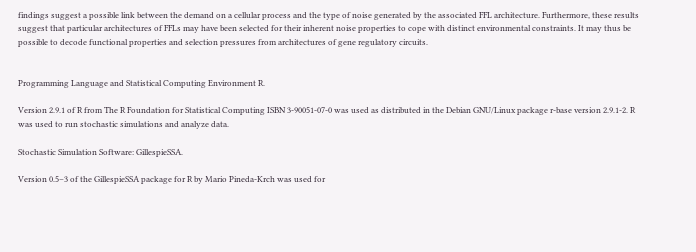findings suggest a possible link between the demand on a cellular process and the type of noise generated by the associated FFL architecture. Furthermore, these results suggest that particular architectures of FFLs may have been selected for their inherent noise properties to cope with distinct environmental constraints. It may thus be possible to decode functional properties and selection pressures from architectures of gene regulatory circuits.


Programming Language and Statistical Computing Environment R.

Version 2.9.1 of R from The R Foundation for Statistical Computing ISBN 3-90051-07-0 was used as distributed in the Debian GNU/Linux package r-base version 2.9.1-2. R was used to run stochastic simulations and analyze data.

Stochastic Simulation Software: GillespieSSA.

Version 0.5–3 of the GillespieSSA package for R by Mario Pineda-Krch was used for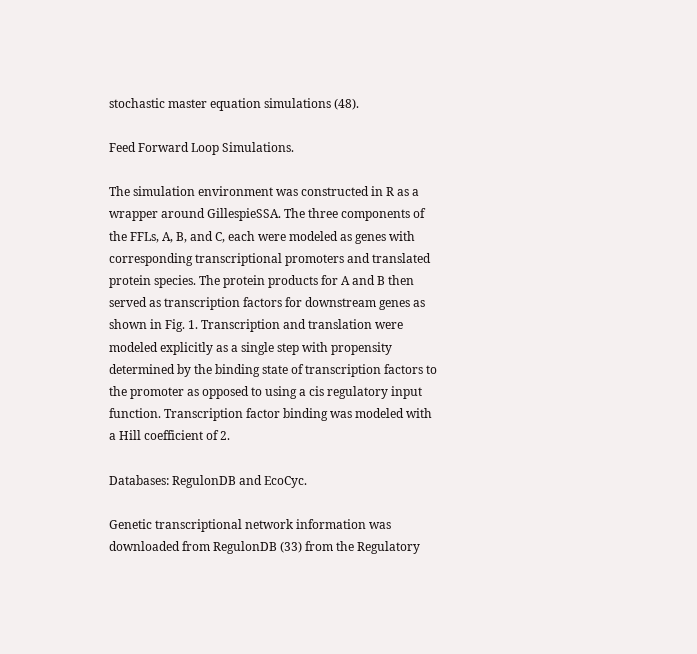stochastic master equation simulations (48).

Feed Forward Loop Simulations.

The simulation environment was constructed in R as a wrapper around GillespieSSA. The three components of the FFLs, A, B, and C, each were modeled as genes with corresponding transcriptional promoters and translated protein species. The protein products for A and B then served as transcription factors for downstream genes as shown in Fig. 1. Transcription and translation were modeled explicitly as a single step with propensity determined by the binding state of transcription factors to the promoter as opposed to using a cis regulatory input function. Transcription factor binding was modeled with a Hill coefficient of 2.

Databases: RegulonDB and EcoCyc.

Genetic transcriptional network information was downloaded from RegulonDB (33) from the Regulatory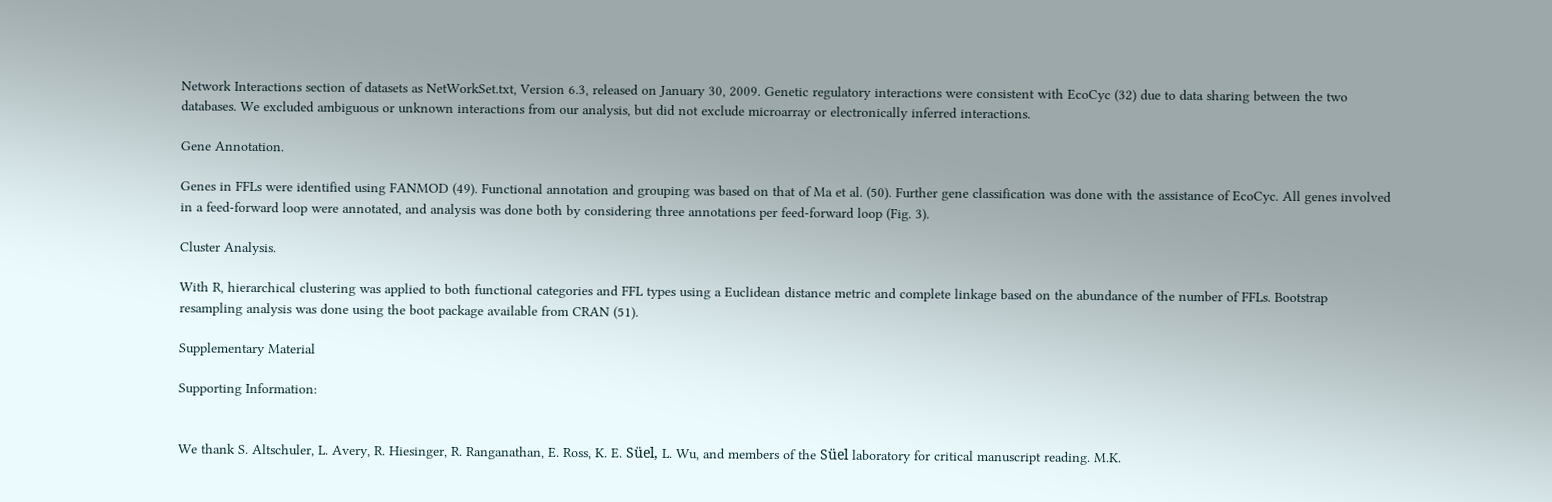Network Interactions section of datasets as NetWorkSet.txt, Version 6.3, released on January 30, 2009. Genetic regulatory interactions were consistent with EcoCyc (32) due to data sharing between the two databases. We excluded ambiguous or unknown interactions from our analysis, but did not exclude microarray or electronically inferred interactions.

Gene Annotation.

Genes in FFLs were identified using FANMOD (49). Functional annotation and grouping was based on that of Ma et al. (50). Further gene classification was done with the assistance of EcoCyc. All genes involved in a feed-forward loop were annotated, and analysis was done both by considering three annotations per feed-forward loop (Fig. 3).

Cluster Analysis.

With R, hierarchical clustering was applied to both functional categories and FFL types using a Euclidean distance metric and complete linkage based on the abundance of the number of FFLs. Bootstrap resampling analysis was done using the boot package available from CRAN (51).

Supplementary Material

Supporting Information:


We thank S. Altschuler, L. Avery, R. Hiesinger, R. Ranganathan, E. Ross, K. E. Süel, L. Wu, and members of the Süel laboratory for critical manuscript reading. M.K.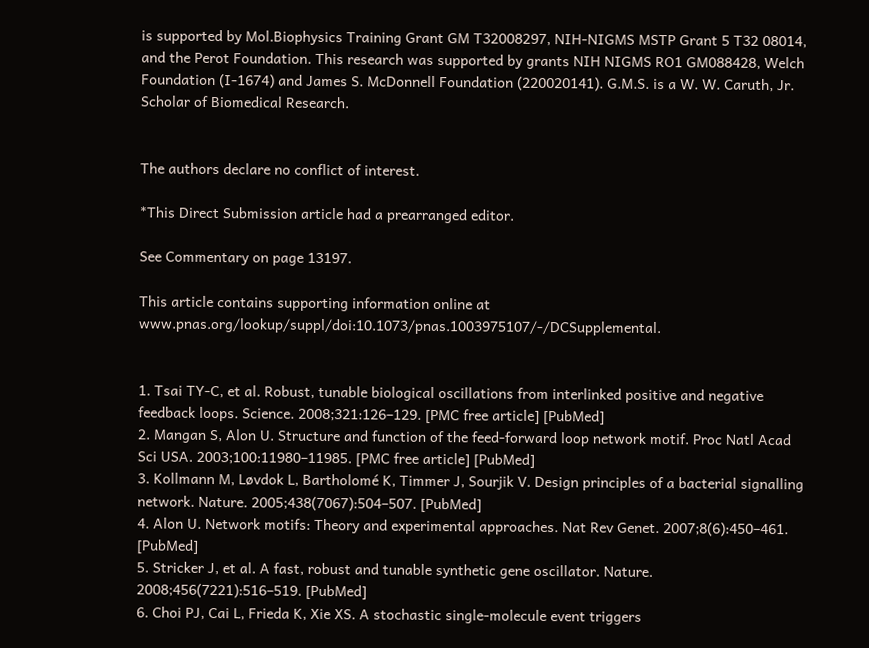is supported by Mol.Biophysics Training Grant GM T32008297, NIH-NIGMS MSTP Grant 5 T32 08014, and the Perot Foundation. This research was supported by grants NIH NIGMS RO1 GM088428, Welch Foundation (I-1674) and James S. McDonnell Foundation (220020141). G.M.S. is a W. W. Caruth, Jr. Scholar of Biomedical Research.


The authors declare no conflict of interest.

*This Direct Submission article had a prearranged editor.

See Commentary on page 13197.

This article contains supporting information online at www.pnas.org/lookup/suppl/doi:10.1073/pnas.1003975107/-/DCSupplemental.


1. Tsai TY-C, et al. Robust, tunable biological oscillations from interlinked positive and negative feedback loops. Science. 2008;321:126–129. [PMC free article] [PubMed]
2. Mangan S, Alon U. Structure and function of the feed-forward loop network motif. Proc Natl Acad Sci USA. 2003;100:11980–11985. [PMC free article] [PubMed]
3. Kollmann M, Løvdok L, Bartholomé K, Timmer J, Sourjik V. Design principles of a bacterial signalling network. Nature. 2005;438(7067):504–507. [PubMed]
4. Alon U. Network motifs: Theory and experimental approaches. Nat Rev Genet. 2007;8(6):450–461. [PubMed]
5. Stricker J, et al. A fast, robust and tunable synthetic gene oscillator. Nature. 2008;456(7221):516–519. [PubMed]
6. Choi PJ, Cai L, Frieda K, Xie XS. A stochastic single-molecule event triggers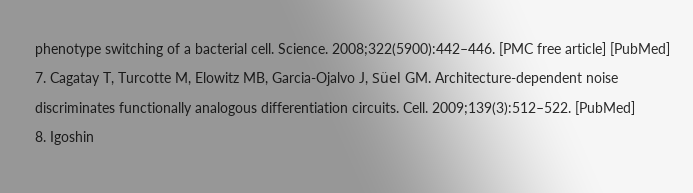phenotype switching of a bacterial cell. Science. 2008;322(5900):442–446. [PMC free article] [PubMed]
7. Cagatay T, Turcotte M, Elowitz MB, Garcia-Ojalvo J, Süel GM. Architecture-dependent noise discriminates functionally analogous differentiation circuits. Cell. 2009;139(3):512–522. [PubMed]
8. Igoshin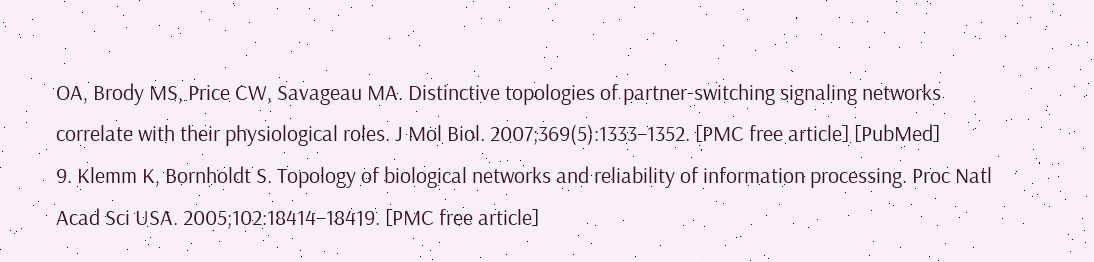OA, Brody MS, Price CW, Savageau MA. Distinctive topologies of partner-switching signaling networks correlate with their physiological roles. J Mol Biol. 2007;369(5):1333–1352. [PMC free article] [PubMed]
9. Klemm K, Bornholdt S. Topology of biological networks and reliability of information processing. Proc Natl Acad Sci USA. 2005;102:18414–18419. [PMC free article]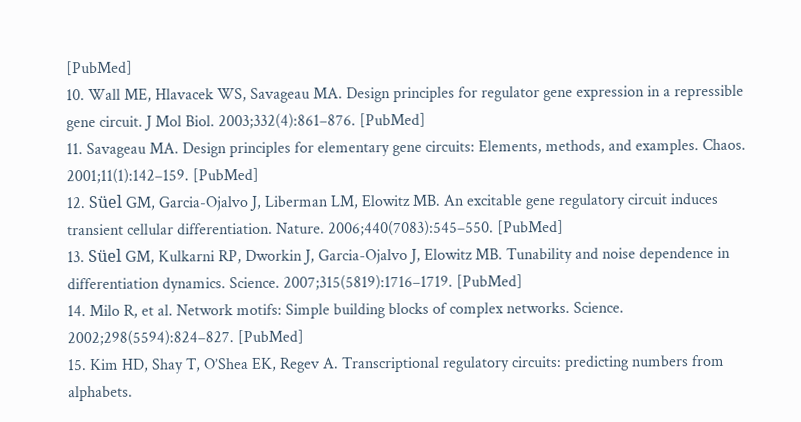[PubMed]
10. Wall ME, Hlavacek WS, Savageau MA. Design principles for regulator gene expression in a repressible gene circuit. J Mol Biol. 2003;332(4):861–876. [PubMed]
11. Savageau MA. Design principles for elementary gene circuits: Elements, methods, and examples. Chaos. 2001;11(1):142–159. [PubMed]
12. Süel GM, Garcia-Ojalvo J, Liberman LM, Elowitz MB. An excitable gene regulatory circuit induces transient cellular differentiation. Nature. 2006;440(7083):545–550. [PubMed]
13. Süel GM, Kulkarni RP, Dworkin J, Garcia-Ojalvo J, Elowitz MB. Tunability and noise dependence in differentiation dynamics. Science. 2007;315(5819):1716–1719. [PubMed]
14. Milo R, et al. Network motifs: Simple building blocks of complex networks. Science. 2002;298(5594):824–827. [PubMed]
15. Kim HD, Shay T, O’Shea EK, Regev A. Transcriptional regulatory circuits: predicting numbers from alphabets.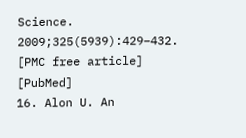Science. 2009;325(5939):429–432. [PMC free article] [PubMed]
16. Alon U. An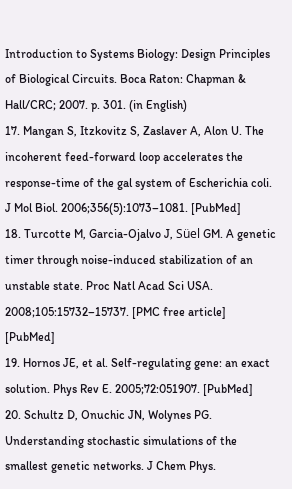Introduction to Systems Biology: Design Principles of Biological Circuits. Boca Raton: Chapman & Hall/CRC; 2007. p. 301. (in English)
17. Mangan S, Itzkovitz S, Zaslaver A, Alon U. The incoherent feed-forward loop accelerates the response-time of the gal system of Escherichia coli. J Mol Biol. 2006;356(5):1073–1081. [PubMed]
18. Turcotte M, Garcia-Ojalvo J, Süel GM. A genetic timer through noise-induced stabilization of an unstable state. Proc Natl Acad Sci USA. 2008;105:15732–15737. [PMC free article] [PubMed]
19. Hornos JE, et al. Self-regulating gene: an exact solution. Phys Rev E. 2005;72:051907. [PubMed]
20. Schultz D, Onuchic JN, Wolynes PG. Understanding stochastic simulations of the smallest genetic networks. J Chem Phys.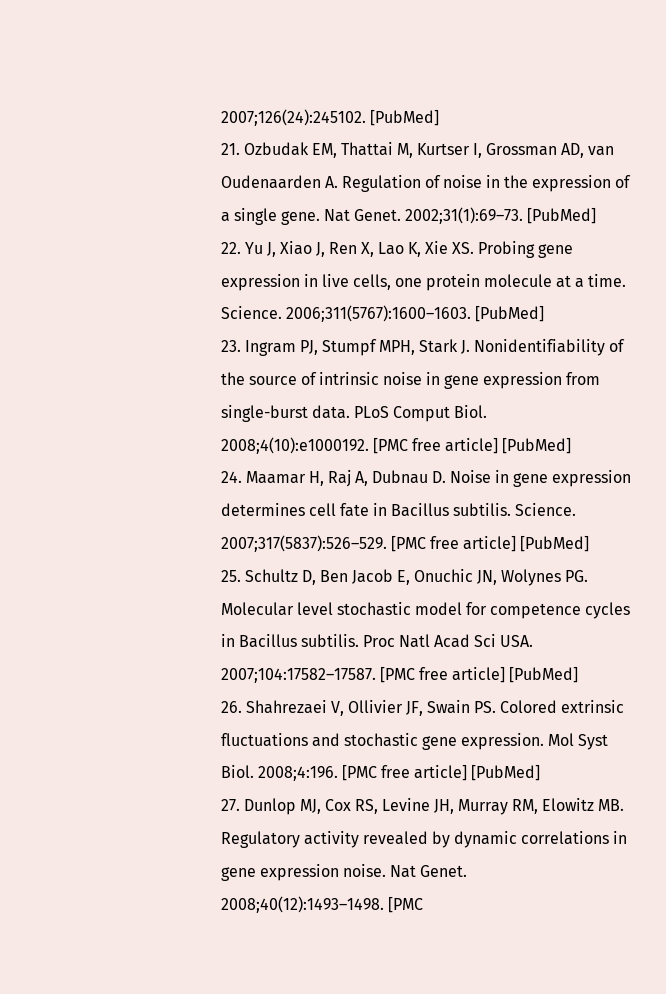2007;126(24):245102. [PubMed]
21. Ozbudak EM, Thattai M, Kurtser I, Grossman AD, van Oudenaarden A. Regulation of noise in the expression of a single gene. Nat Genet. 2002;31(1):69–73. [PubMed]
22. Yu J, Xiao J, Ren X, Lao K, Xie XS. Probing gene expression in live cells, one protein molecule at a time. Science. 2006;311(5767):1600–1603. [PubMed]
23. Ingram PJ, Stumpf MPH, Stark J. Nonidentifiability of the source of intrinsic noise in gene expression from single-burst data. PLoS Comput Biol. 2008;4(10):e1000192. [PMC free article] [PubMed]
24. Maamar H, Raj A, Dubnau D. Noise in gene expression determines cell fate in Bacillus subtilis. Science. 2007;317(5837):526–529. [PMC free article] [PubMed]
25. Schultz D, Ben Jacob E, Onuchic JN, Wolynes PG. Molecular level stochastic model for competence cycles in Bacillus subtilis. Proc Natl Acad Sci USA. 2007;104:17582–17587. [PMC free article] [PubMed]
26. Shahrezaei V, Ollivier JF, Swain PS. Colored extrinsic fluctuations and stochastic gene expression. Mol Syst Biol. 2008;4:196. [PMC free article] [PubMed]
27. Dunlop MJ, Cox RS, Levine JH, Murray RM, Elowitz MB. Regulatory activity revealed by dynamic correlations in gene expression noise. Nat Genet. 2008;40(12):1493–1498. [PMC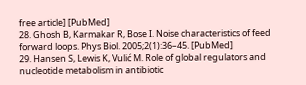free article] [PubMed]
28. Ghosh B, Karmakar R, Bose I. Noise characteristics of feed forward loops. Phys Biol. 2005;2(1):36–45. [PubMed]
29. Hansen S, Lewis K, Vulić M. Role of global regulators and nucleotide metabolism in antibiotic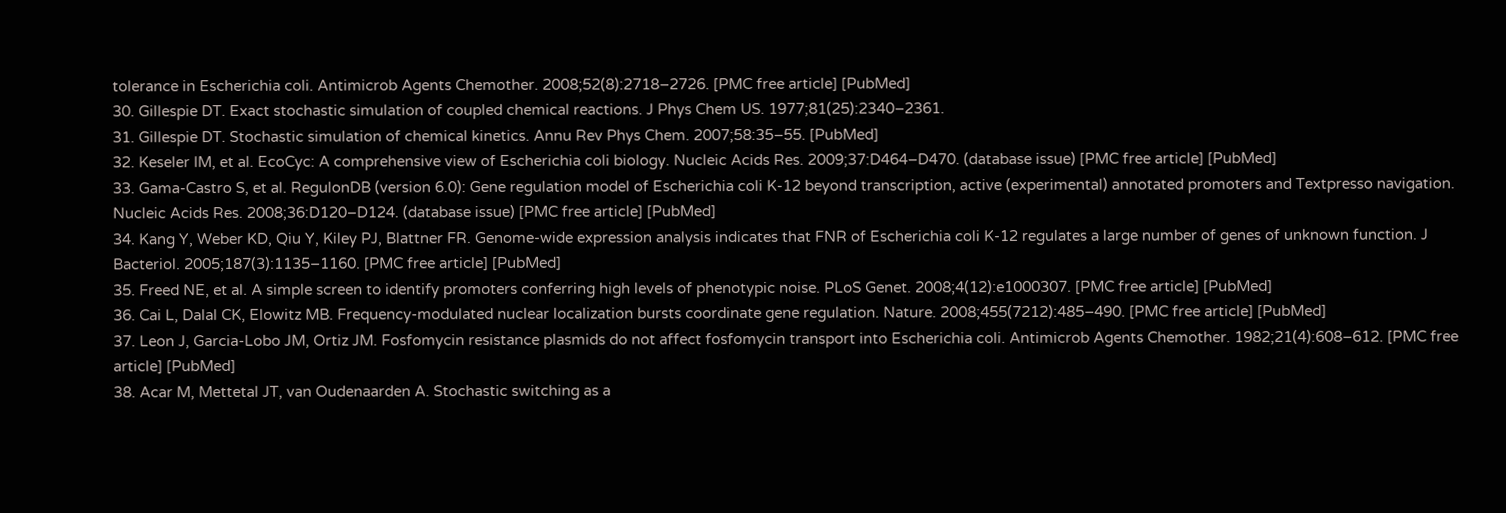tolerance in Escherichia coli. Antimicrob Agents Chemother. 2008;52(8):2718–2726. [PMC free article] [PubMed]
30. Gillespie DT. Exact stochastic simulation of coupled chemical reactions. J Phys Chem US. 1977;81(25):2340–2361.
31. Gillespie DT. Stochastic simulation of chemical kinetics. Annu Rev Phys Chem. 2007;58:35–55. [PubMed]
32. Keseler IM, et al. EcoCyc: A comprehensive view of Escherichia coli biology. Nucleic Acids Res. 2009;37:D464–D470. (database issue) [PMC free article] [PubMed]
33. Gama-Castro S, et al. RegulonDB (version 6.0): Gene regulation model of Escherichia coli K-12 beyond transcription, active (experimental) annotated promoters and Textpresso navigation. Nucleic Acids Res. 2008;36:D120–D124. (database issue) [PMC free article] [PubMed]
34. Kang Y, Weber KD, Qiu Y, Kiley PJ, Blattner FR. Genome-wide expression analysis indicates that FNR of Escherichia coli K-12 regulates a large number of genes of unknown function. J Bacteriol. 2005;187(3):1135–1160. [PMC free article] [PubMed]
35. Freed NE, et al. A simple screen to identify promoters conferring high levels of phenotypic noise. PLoS Genet. 2008;4(12):e1000307. [PMC free article] [PubMed]
36. Cai L, Dalal CK, Elowitz MB. Frequency-modulated nuclear localization bursts coordinate gene regulation. Nature. 2008;455(7212):485–490. [PMC free article] [PubMed]
37. Leon J, Garcia-Lobo JM, Ortiz JM. Fosfomycin resistance plasmids do not affect fosfomycin transport into Escherichia coli. Antimicrob Agents Chemother. 1982;21(4):608–612. [PMC free article] [PubMed]
38. Acar M, Mettetal JT, van Oudenaarden A. Stochastic switching as a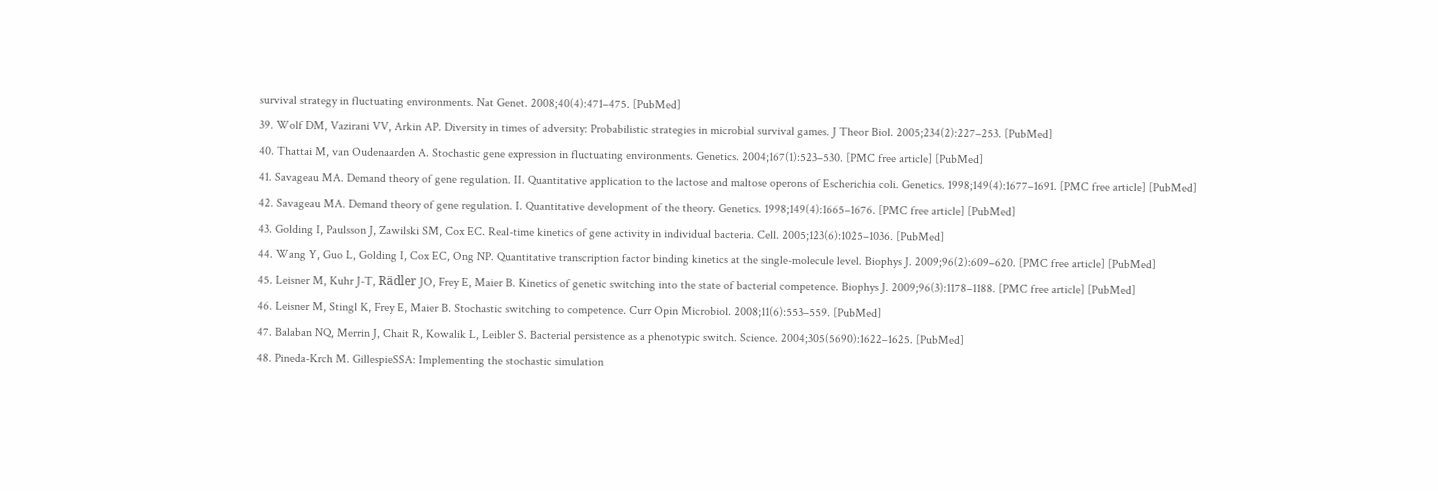survival strategy in fluctuating environments. Nat Genet. 2008;40(4):471–475. [PubMed]
39. Wolf DM, Vazirani VV, Arkin AP. Diversity in times of adversity: Probabilistic strategies in microbial survival games. J Theor Biol. 2005;234(2):227–253. [PubMed]
40. Thattai M, van Oudenaarden A. Stochastic gene expression in fluctuating environments. Genetics. 2004;167(1):523–530. [PMC free article] [PubMed]
41. Savageau MA. Demand theory of gene regulation. II. Quantitative application to the lactose and maltose operons of Escherichia coli. Genetics. 1998;149(4):1677–1691. [PMC free article] [PubMed]
42. Savageau MA. Demand theory of gene regulation. I. Quantitative development of the theory. Genetics. 1998;149(4):1665–1676. [PMC free article] [PubMed]
43. Golding I, Paulsson J, Zawilski SM, Cox EC. Real-time kinetics of gene activity in individual bacteria. Cell. 2005;123(6):1025–1036. [PubMed]
44. Wang Y, Guo L, Golding I, Cox EC, Ong NP. Quantitative transcription factor binding kinetics at the single-molecule level. Biophys J. 2009;96(2):609–620. [PMC free article] [PubMed]
45. Leisner M, Kuhr J-T, Rädler JO, Frey E, Maier B. Kinetics of genetic switching into the state of bacterial competence. Biophys J. 2009;96(3):1178–1188. [PMC free article] [PubMed]
46. Leisner M, Stingl K, Frey E, Maier B. Stochastic switching to competence. Curr Opin Microbiol. 2008;11(6):553–559. [PubMed]
47. Balaban NQ, Merrin J, Chait R, Kowalik L, Leibler S. Bacterial persistence as a phenotypic switch. Science. 2004;305(5690):1622–1625. [PubMed]
48. Pineda-Krch M. GillespieSSA: Implementing the stochastic simulation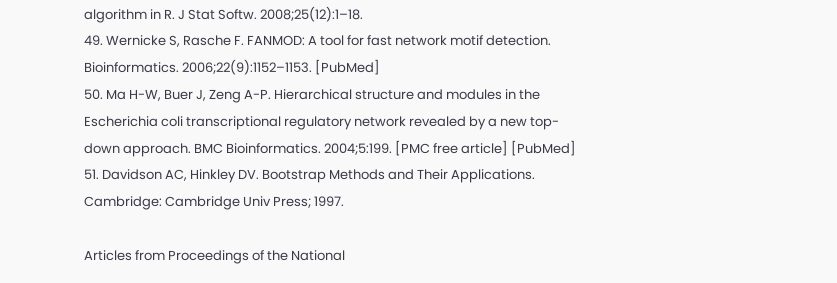algorithm in R. J Stat Softw. 2008;25(12):1–18.
49. Wernicke S, Rasche F. FANMOD: A tool for fast network motif detection. Bioinformatics. 2006;22(9):1152–1153. [PubMed]
50. Ma H-W, Buer J, Zeng A-P. Hierarchical structure and modules in the Escherichia coli transcriptional regulatory network revealed by a new top-down approach. BMC Bioinformatics. 2004;5:199. [PMC free article] [PubMed]
51. Davidson AC, Hinkley DV. Bootstrap Methods and Their Applications. Cambridge: Cambridge Univ Press; 1997.

Articles from Proceedings of the National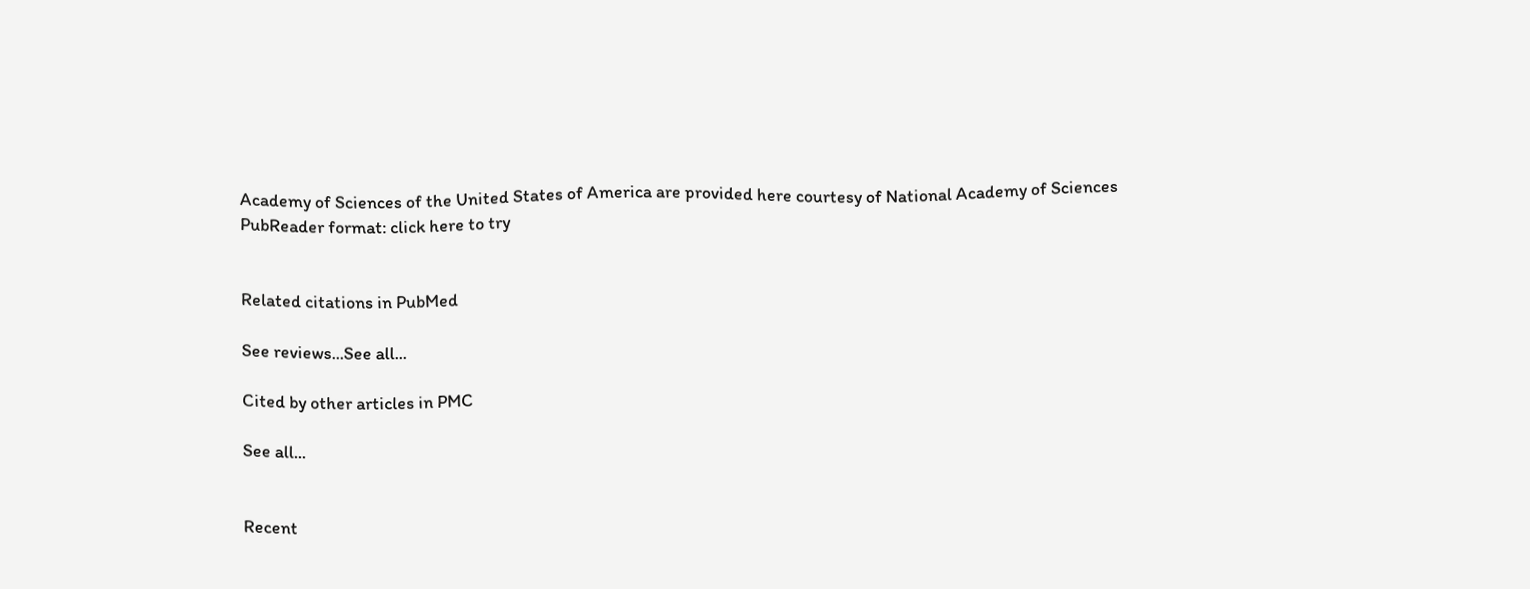Academy of Sciences of the United States of America are provided here courtesy of National Academy of Sciences
PubReader format: click here to try


Related citations in PubMed

See reviews...See all...

Cited by other articles in PMC

See all...


Recent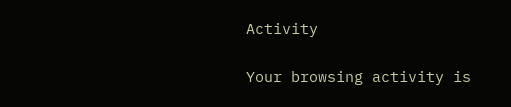Activity

Your browsing activity is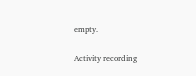empty.

Activity recording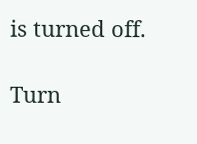is turned off.

Turn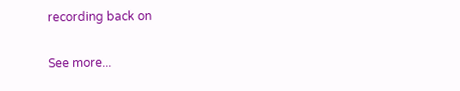recording back on

See more...